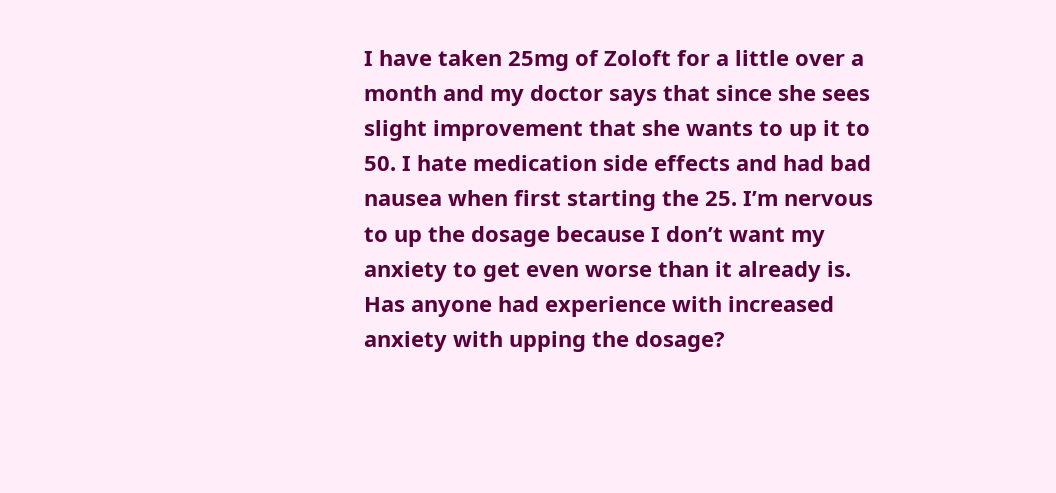I have taken 25mg of Zoloft for a little over a month and my doctor says that since she sees slight improvement that she wants to up it to 50. I hate medication side effects and had bad nausea when first starting the 25. I’m nervous to up the dosage because I don’t want my anxiety to get even worse than it already is. Has anyone had experience with increased anxiety with upping the dosage?